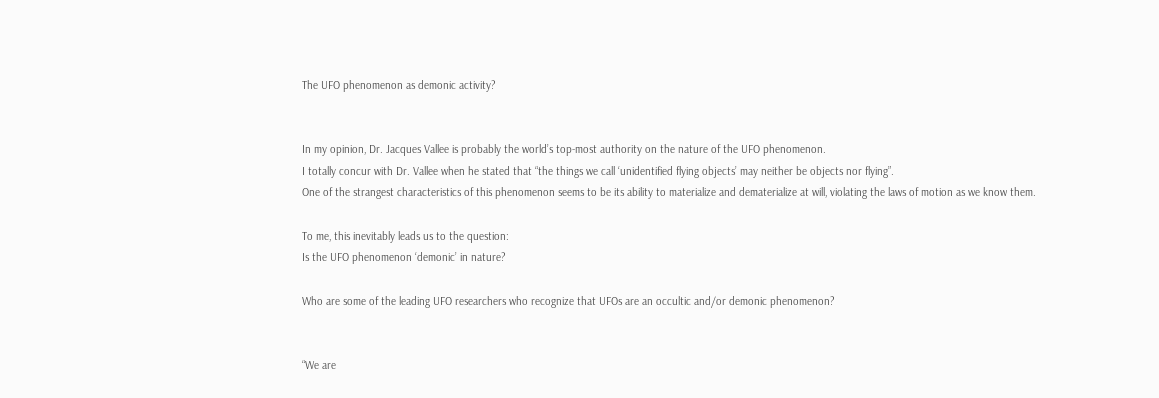The UFO phenomenon as demonic activity?


In my opinion, Dr. Jacques Vallee is probably the world’s top-most authority on the nature of the UFO phenomenon.
I totally concur with Dr. Vallee when he stated that “the things we call ‘unidentified flying objects’ may neither be objects nor flying”.
One of the strangest characteristics of this phenomenon seems to be its ability to materialize and dematerialize at will, violating the laws of motion as we know them.

To me, this inevitably leads us to the question:
Is the UFO phenomenon ‘demonic’ in nature?

Who are some of the leading UFO researchers who recognize that UFOs are an occultic and/or demonic phenomenon?


“We are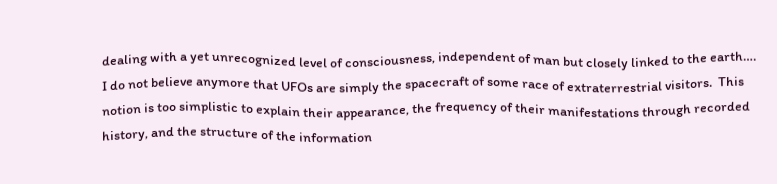dealing with a yet unrecognized level of consciousness, independent of man but closely linked to the earth…. I do not believe anymore that UFOs are simply the spacecraft of some race of extraterrestrial visitors.  This notion is too simplistic to explain their appearance, the frequency of their manifestations through recorded history, and the structure of the information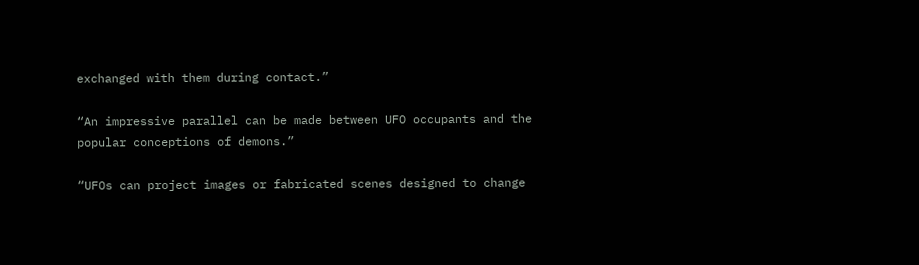exchanged with them during contact.”

“An impressive parallel can be made between UFO occupants and the popular conceptions of demons.”

“UFOs can project images or fabricated scenes designed to change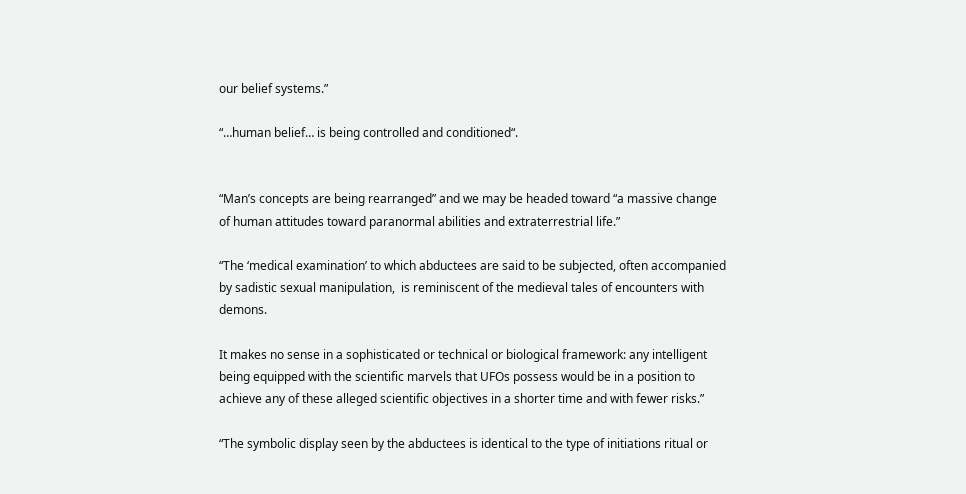our belief systems.”

“…human belief… is being controlled and conditioned“.


“Man’s concepts are being rearranged” and we may be headed toward “a massive change of human attitudes toward paranormal abilities and extraterrestrial life.”

“The ‘medical examination’ to which abductees are said to be subjected, often accompanied by sadistic sexual manipulation,  is reminiscent of the medieval tales of encounters with demons.

It makes no sense in a sophisticated or technical or biological framework: any intelligent being equipped with the scientific marvels that UFOs possess would be in a position to achieve any of these alleged scientific objectives in a shorter time and with fewer risks.”

“The symbolic display seen by the abductees is identical to the type of initiations ritual or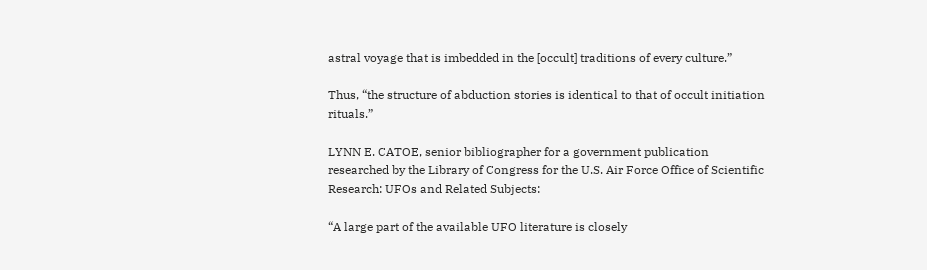astral voyage that is imbedded in the [occult] traditions of every culture.”

Thus, “the structure of abduction stories is identical to that of occult initiation rituals.”

LYNN E. CATOE, senior bibliographer for a government publication researched by the Library of Congress for the U.S. Air Force Office of Scientific Research: UFOs and Related Subjects:

“A large part of the available UFO literature is closely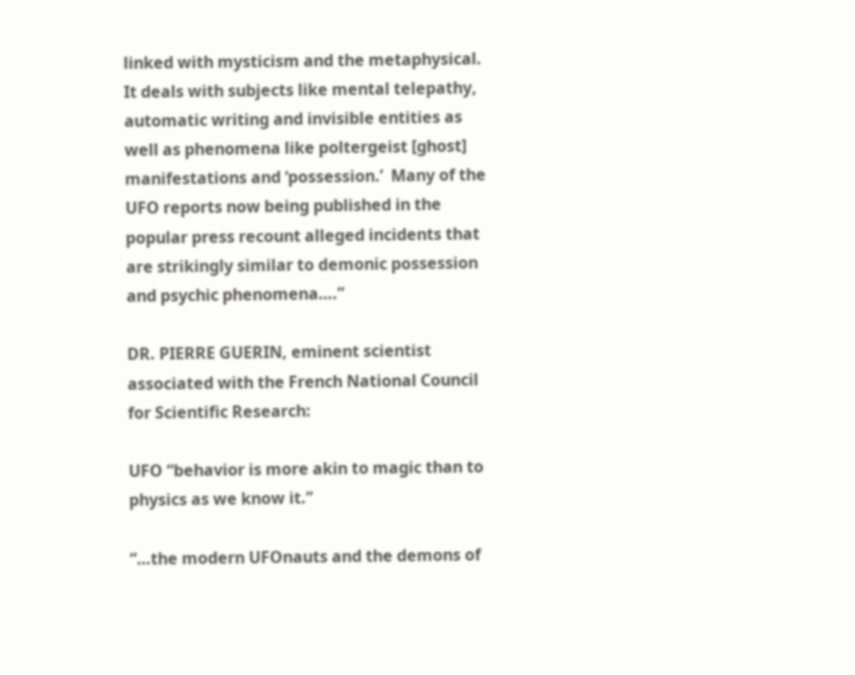linked with mysticism and the metaphysical.  It deals with subjects like mental telepathy, automatic writing and invisible entities as well as phenomena like poltergeist [ghost] manifestations and ‘possession.’  Many of the UFO reports now being published in the popular press recount alleged incidents that are strikingly similar to demonic possession and psychic phenomena….”

DR. PIERRE GUERIN, eminent scientist associated with the French National Council for Scientific Research:

UFO “behavior is more akin to magic than to physics as we know it.”

“…the modern UFOnauts and the demons of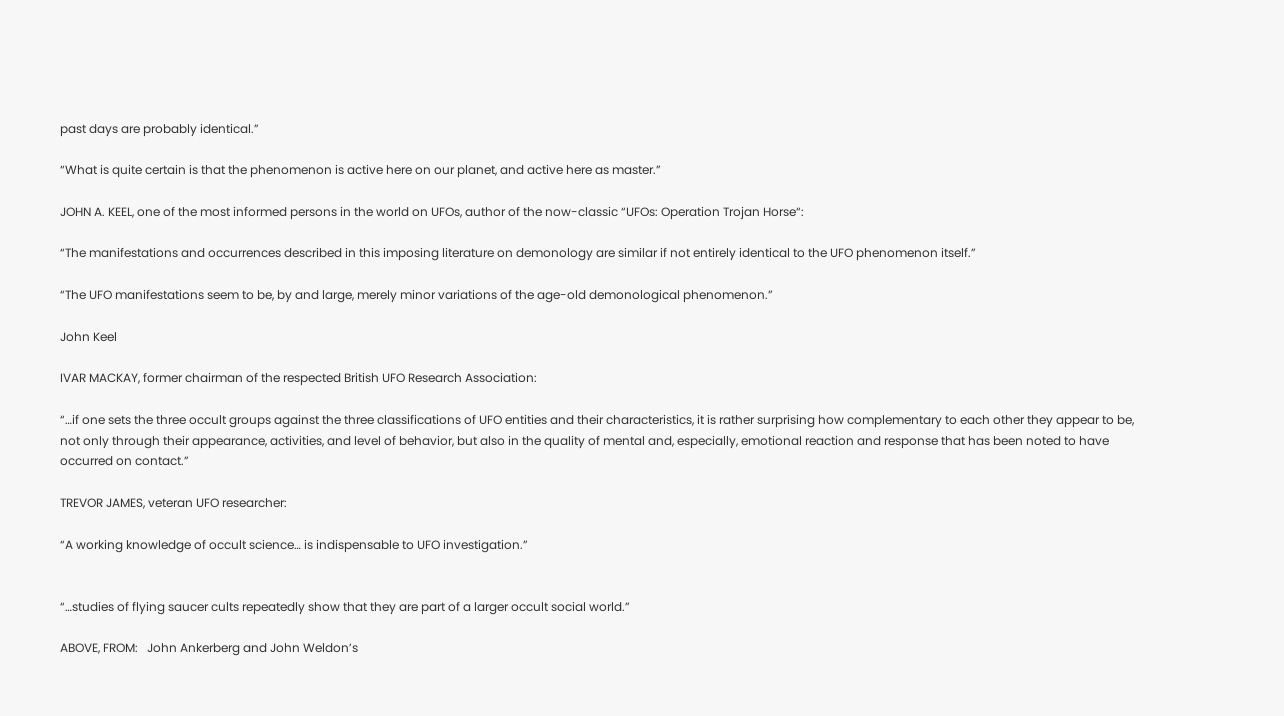past days are probably identical.”

“What is quite certain is that the phenomenon is active here on our planet, and active here as master.”

JOHN A. KEEL, one of the most informed persons in the world on UFOs, author of the now-classic “UFOs: Operation Trojan Horse“:

“The manifestations and occurrences described in this imposing literature on demonology are similar if not entirely identical to the UFO phenomenon itself.”

“The UFO manifestations seem to be, by and large, merely minor variations of the age-old demonological phenomenon.”

John Keel

IVAR MACKAY, former chairman of the respected British UFO Research Association:

“…if one sets the three occult groups against the three classifications of UFO entities and their characteristics, it is rather surprising how complementary to each other they appear to be, not only through their appearance, activities, and level of behavior, but also in the quality of mental and, especially, emotional reaction and response that has been noted to have occurred on contact.”

TREVOR JAMES, veteran UFO researcher:

“A working knowledge of occult science… is indispensable to UFO investigation.”


“…studies of flying saucer cults repeatedly show that they are part of a larger occult social world.”

ABOVE, FROM:   John Ankerberg and John Weldon’s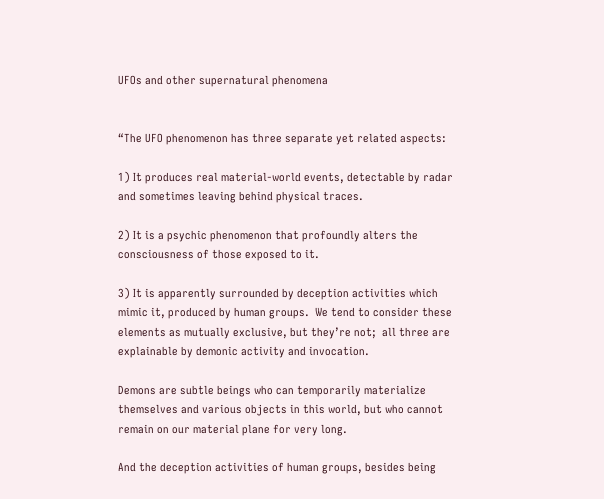UFOs and other supernatural phenomena


“The UFO phenomenon has three separate yet related aspects:

1) It produces real material-world events, detectable by radar and sometimes leaving behind physical traces.

2) It is a psychic phenomenon that profoundly alters the consciousness of those exposed to it.

3) It is apparently surrounded by deception activities which mimic it, produced by human groups.  We tend to consider these elements as mutually exclusive, but they’re not;  all three are explainable by demonic activity and invocation.

Demons are subtle beings who can temporarily materialize themselves and various objects in this world, but who cannot remain on our material plane for very long.

And the deception activities of human groups, besides being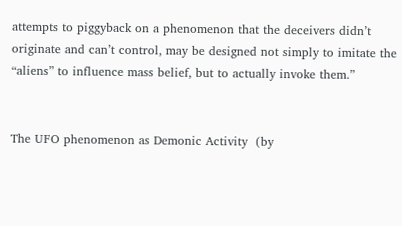attempts to piggyback on a phenomenon that the deceivers didn’t originate and can’t control, may be designed not simply to imitate the “aliens” to influence mass belief, but to actually invoke them.”


The UFO phenomenon as Demonic Activity  (by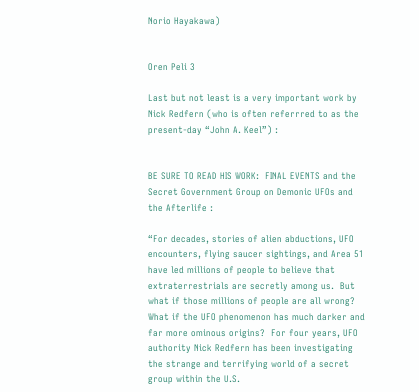Norio Hayakawa)


Oren Peli 3

Last but not least is a very important work by Nick Redfern (who is often referrred to as the present-day “John A. Keel”) :


BE SURE TO READ HIS WORK:  FINAL EVENTS and the Secret Government Group on Demonic UFOs and the Afterlife :

“For decades, stories of alien abductions, UFO encounters, flying saucer sightings, and Area 51 have led millions of people to believe that extraterrestrials are secretly among us.  But what if those millions of people are all wrong?  What if the UFO phenomenon has much darker and far more ominous origins?  For four years, UFO authority Nick Redfern has been investigating the strange and terrifying world of a secret group within the U.S.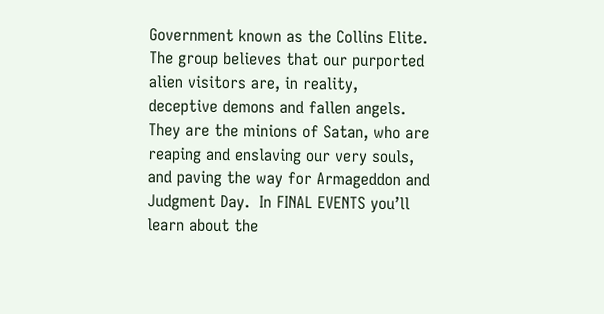Government known as the Collins Elite.  The group believes that our purported alien visitors are, in reality, deceptive demons and fallen angels.  They are the minions of Satan, who are reaping and enslaving our very souls, and paving the way for Armageddon and Judgment Day.  In FINAL EVENTS you’ll learn about the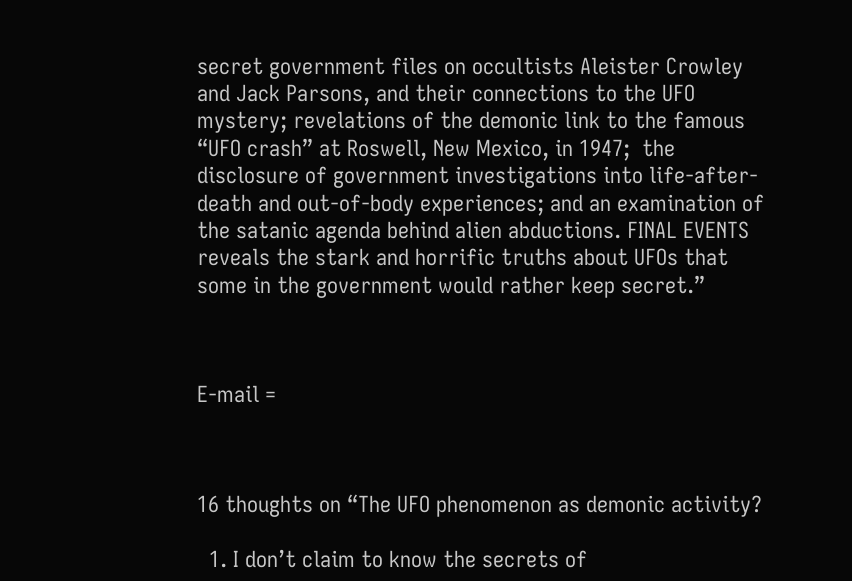secret government files on occultists Aleister Crowley and Jack Parsons, and their connections to the UFO mystery; revelations of the demonic link to the famous “UFO crash” at Roswell, New Mexico, in 1947;  the disclosure of government investigations into life-after-death and out-of-body experiences; and an examination of the satanic agenda behind alien abductions. FINAL EVENTS reveals the stark and horrific truths about UFOs that some in the government would rather keep secret.”



E-mail =



16 thoughts on “The UFO phenomenon as demonic activity?

  1. I don’t claim to know the secrets of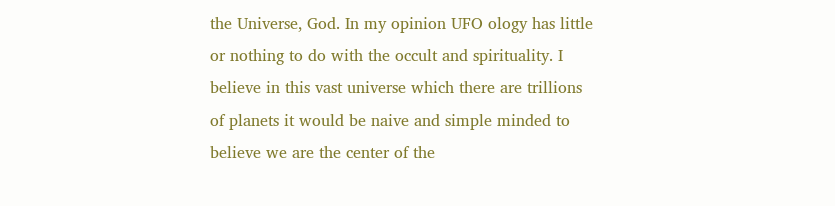the Universe, God. In my opinion UFO ology has little or nothing to do with the occult and spirituality. I believe in this vast universe which there are trillions of planets it would be naive and simple minded to believe we are the center of the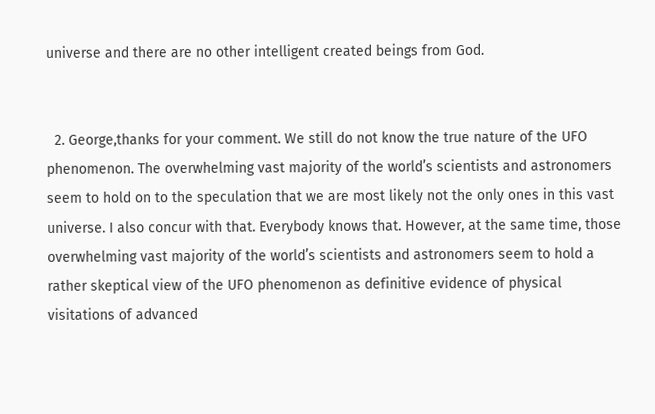universe and there are no other intelligent created beings from God.


  2. George,thanks for your comment. We still do not know the true nature of the UFO phenomenon. The overwhelming vast majority of the world’s scientists and astronomers seem to hold on to the speculation that we are most likely not the only ones in this vast universe. I also concur with that. Everybody knows that. However, at the same time, those overwhelming vast majority of the world’s scientists and astronomers seem to hold a rather skeptical view of the UFO phenomenon as definitive evidence of physical visitations of advanced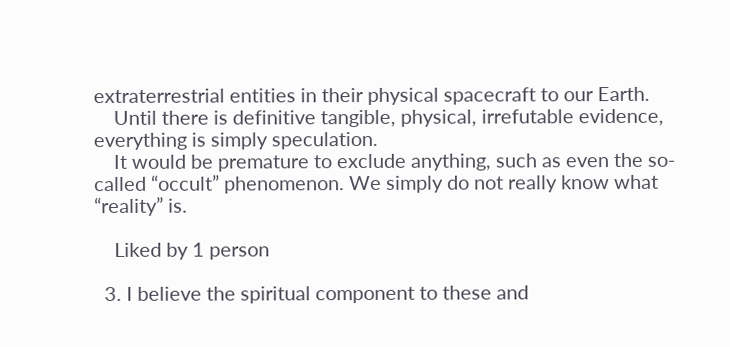extraterrestrial entities in their physical spacecraft to our Earth.
    Until there is definitive tangible, physical, irrefutable evidence, everything is simply speculation.
    It would be premature to exclude anything, such as even the so-called “occult” phenomenon. We simply do not really know what “reality” is.

    Liked by 1 person

  3. I believe the spiritual component to these and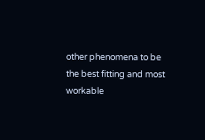other phenomena to be the best fitting and most workable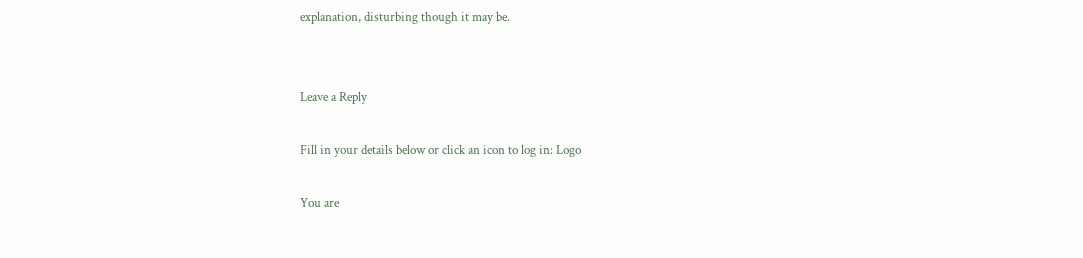explanation, disturbing though it may be.


Leave a Reply

Fill in your details below or click an icon to log in: Logo

You are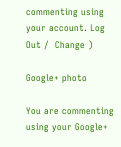commenting using your account. Log Out /  Change )

Google+ photo

You are commenting using your Google+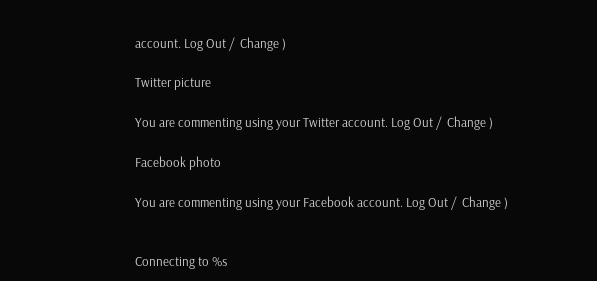account. Log Out /  Change )

Twitter picture

You are commenting using your Twitter account. Log Out /  Change )

Facebook photo

You are commenting using your Facebook account. Log Out /  Change )


Connecting to %s